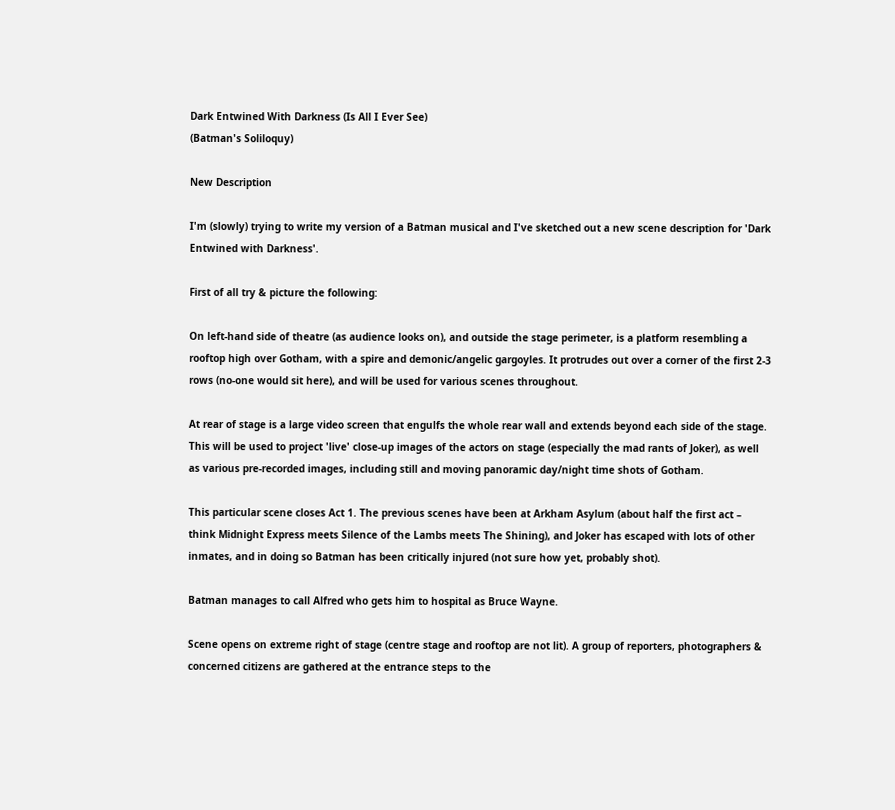Dark Entwined With Darkness (Is All I Ever See)
(Batman's Soliloquy)

New Description

I'm (slowly) trying to write my version of a Batman musical and I've sketched out a new scene description for 'Dark Entwined with Darkness'.

First of all try & picture the following:

On left-hand side of theatre (as audience looks on), and outside the stage perimeter, is a platform resembling a rooftop high over Gotham, with a spire and demonic/angelic gargoyles. It protrudes out over a corner of the first 2-3 rows (no-one would sit here), and will be used for various scenes throughout.

At rear of stage is a large video screen that engulfs the whole rear wall and extends beyond each side of the stage. This will be used to project 'live' close-up images of the actors on stage (especially the mad rants of Joker), as well as various pre-recorded images, including still and moving panoramic day/night time shots of Gotham.

This particular scene closes Act 1. The previous scenes have been at Arkham Asylum (about half the first act – think Midnight Express meets Silence of the Lambs meets The Shining), and Joker has escaped with lots of other inmates, and in doing so Batman has been critically injured (not sure how yet, probably shot).

Batman manages to call Alfred who gets him to hospital as Bruce Wayne.

Scene opens on extreme right of stage (centre stage and rooftop are not lit). A group of reporters, photographers & concerned citizens are gathered at the entrance steps to the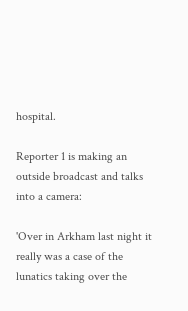hospital.

Reporter 1 is making an outside broadcast and talks into a camera:

'Over in Arkham last night it really was a case of the lunatics taking over the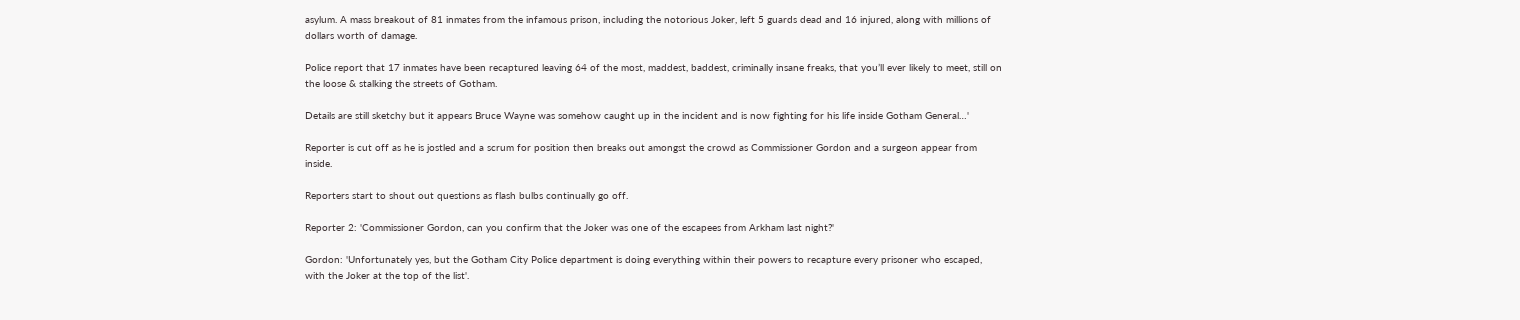asylum. A mass breakout of 81 inmates from the infamous prison, including the notorious Joker, left 5 guards dead and 16 injured, along with millions of dollars worth of damage.

Police report that 17 inmates have been recaptured leaving 64 of the most, maddest, baddest, criminally insane freaks, that you’ll ever likely to meet, still on the loose & stalking the streets of Gotham.

Details are still sketchy but it appears Bruce Wayne was somehow caught up in the incident and is now fighting for his life inside Gotham General…'

Reporter is cut off as he is jostled and a scrum for position then breaks out amongst the crowd as Commissioner Gordon and a surgeon appear from inside.

Reporters start to shout out questions as flash bulbs continually go off.

Reporter 2: 'Commissioner Gordon, can you confirm that the Joker was one of the escapees from Arkham last night?'

Gordon: 'Unfortunately yes, but the Gotham City Police department is doing everything within their powers to recapture every prisoner who escaped, with the Joker at the top of the list'.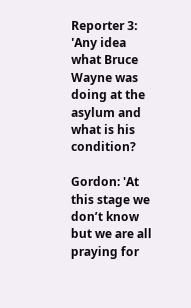Reporter 3: 'Any idea what Bruce Wayne was doing at the asylum and what is his condition?

Gordon: 'At this stage we don’t know but we are all praying for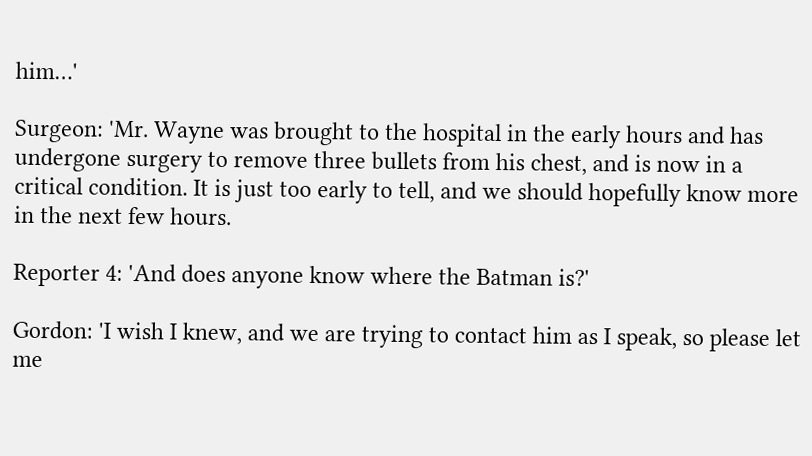him…'

Surgeon: 'Mr. Wayne was brought to the hospital in the early hours and has undergone surgery to remove three bullets from his chest, and is now in a critical condition. It is just too early to tell, and we should hopefully know more in the next few hours.

Reporter 4: 'And does anyone know where the Batman is?'

Gordon: 'I wish I knew, and we are trying to contact him as I speak, so please let me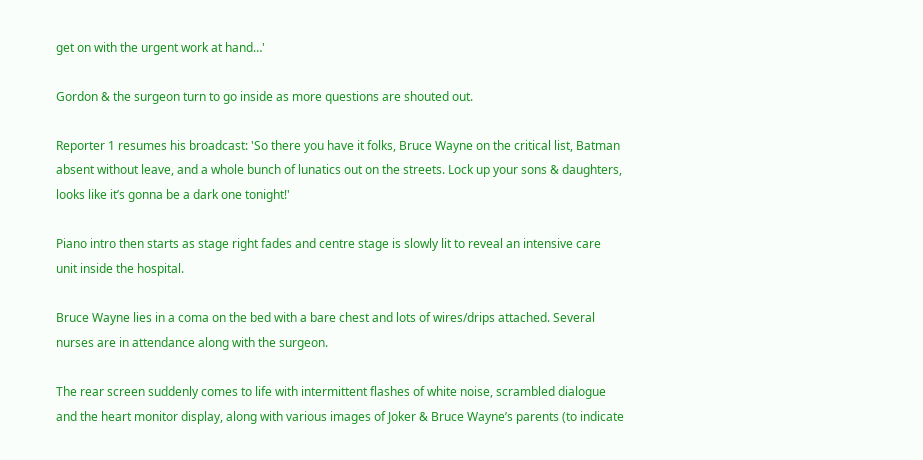get on with the urgent work at hand…'

Gordon & the surgeon turn to go inside as more questions are shouted out.

Reporter 1 resumes his broadcast: 'So there you have it folks, Bruce Wayne on the critical list, Batman absent without leave, and a whole bunch of lunatics out on the streets. Lock up your sons & daughters, looks like it’s gonna be a dark one tonight!'

Piano intro then starts as stage right fades and centre stage is slowly lit to reveal an intensive care unit inside the hospital.

Bruce Wayne lies in a coma on the bed with a bare chest and lots of wires/drips attached. Several nurses are in attendance along with the surgeon.

The rear screen suddenly comes to life with intermittent flashes of white noise, scrambled dialogue and the heart monitor display, along with various images of Joker & Bruce Wayne’s parents (to indicate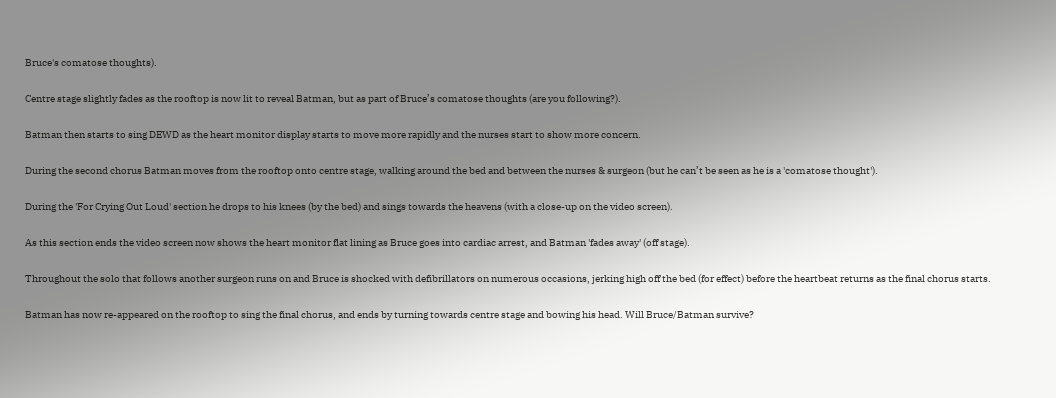Bruce's comatose thoughts).

Centre stage slightly fades as the rooftop is now lit to reveal Batman, but as part of Bruce’s comatose thoughts (are you following?).

Batman then starts to sing DEWD as the heart monitor display starts to move more rapidly and the nurses start to show more concern.

During the second chorus Batman moves from the rooftop onto centre stage, walking around the bed and between the nurses & surgeon (but he can’t be seen as he is a 'comatose thought').

During the 'For Crying Out Loud' section he drops to his knees (by the bed) and sings towards the heavens (with a close-up on the video screen).

As this section ends the video screen now shows the heart monitor flat lining as Bruce goes into cardiac arrest, and Batman 'fades away' (off stage).

Throughout the solo that follows another surgeon runs on and Bruce is shocked with defibrillators on numerous occasions, jerking high off the bed (for effect) before the heartbeat returns as the final chorus starts.

Batman has now re-appeared on the rooftop to sing the final chorus, and ends by turning towards centre stage and bowing his head. Will Bruce/Batman survive?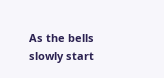As the bells slowly start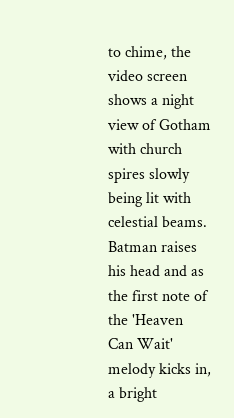to chime, the video screen shows a night view of Gotham with church spires slowly being lit with celestial beams. Batman raises his head and as the first note of the 'Heaven Can Wait' melody kicks in, a bright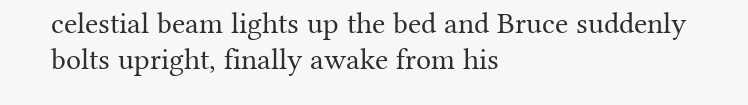celestial beam lights up the bed and Bruce suddenly bolts upright, finally awake from his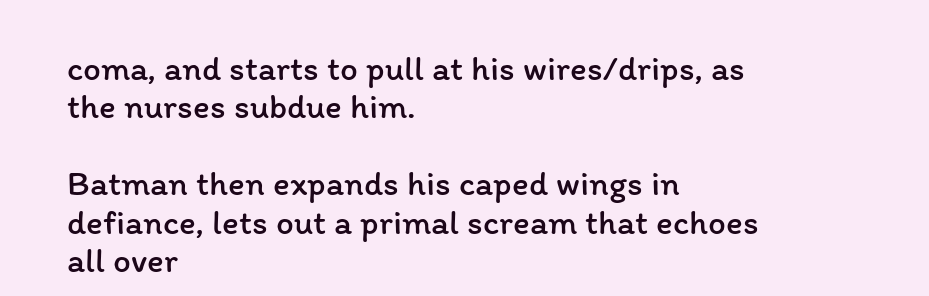coma, and starts to pull at his wires/drips, as the nurses subdue him.

Batman then expands his caped wings in defiance, lets out a primal scream that echoes all over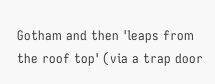Gotham and then 'leaps from the roof top' (via a trap door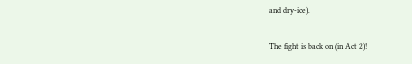and dry-ice).

The fight is back on (in Act 2)!